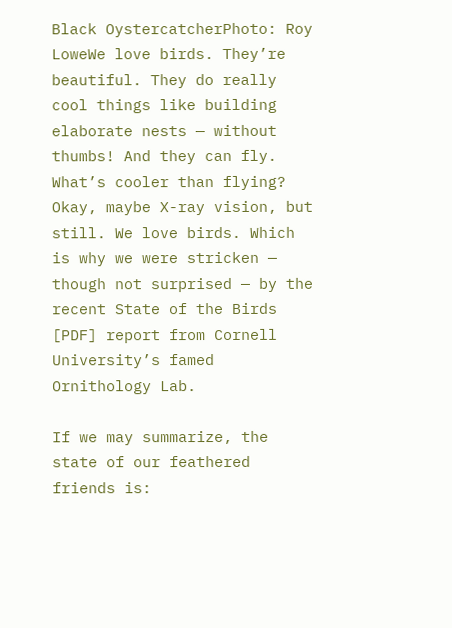Black OystercatcherPhoto: Roy LoweWe love birds. They’re beautiful. They do really cool things like building elaborate nests — without thumbs! And they can fly. What’s cooler than flying? Okay, maybe X-ray vision, but still. We love birds. Which is why we were stricken — though not surprised — by the recent State of the Birds [PDF] report from Cornell University’s famed Ornithology Lab.

If we may summarize, the state of our feathered friends is: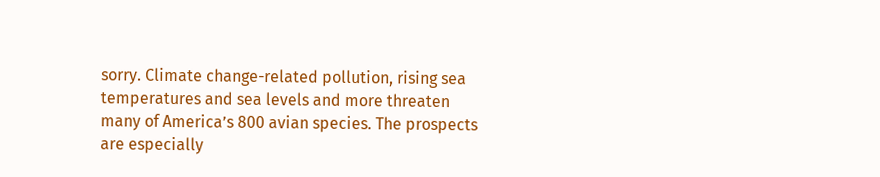sorry. Climate change-related pollution, rising sea temperatures and sea levels and more threaten many of America’s 800 avian species. The prospects are especially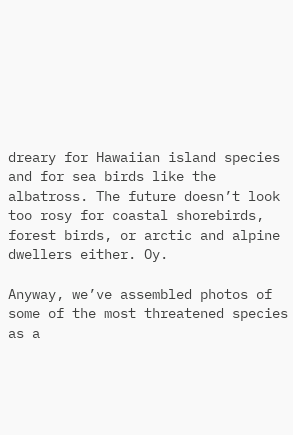dreary for Hawaiian island species and for sea birds like the albatross. The future doesn’t look too rosy for coastal shorebirds, forest birds, or arctic and alpine dwellers either. Oy.

Anyway, we’ve assembled photos of some of the most threatened species as a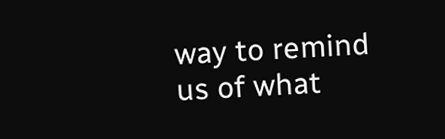way to remind us of what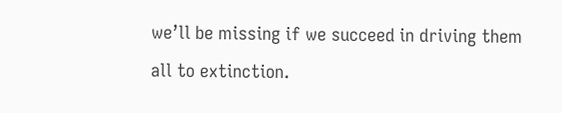we’ll be missing if we succeed in driving them all to extinction.